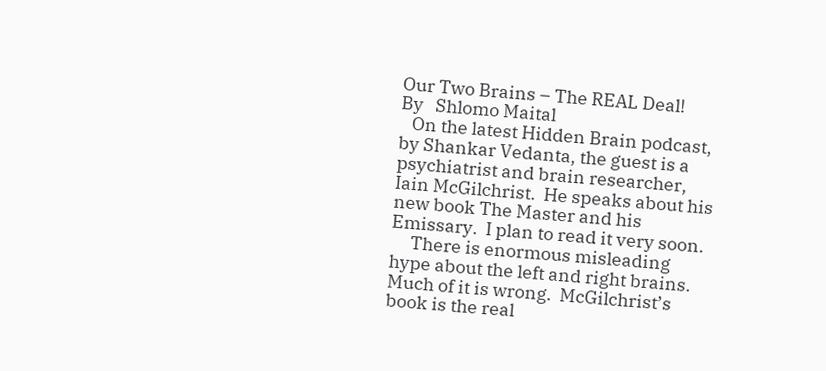Our Two Brains – The REAL Deal!
By   Shlomo Maital
   On the latest Hidden Brain podcast, by Shankar Vedanta, the guest is a psychiatrist and brain researcher, Iain McGilchrist.  He speaks about his new book The Master and his Emissary.  I plan to read it very soon.
     There is enormous misleading hype about the left and right brains.  Much of it is wrong.  McGilchrist’s book is the real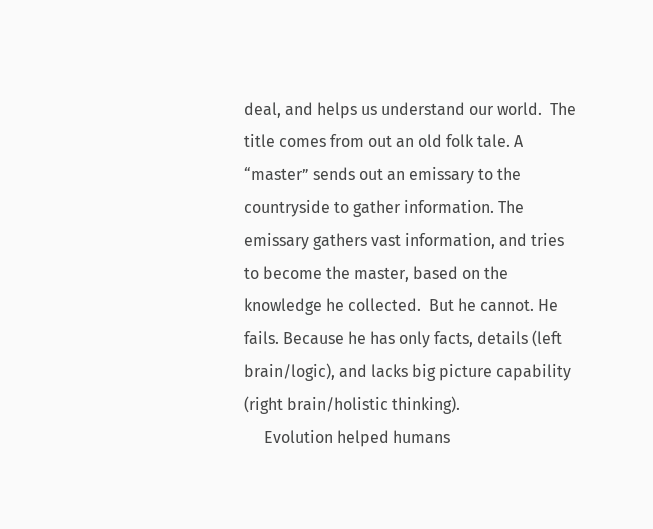deal, and helps us understand our world.  The title comes from out an old folk tale. A “master” sends out an emissary to the countryside to gather information. The emissary gathers vast information, and tries to become the master, based on the knowledge he collected.  But he cannot. He fails. Because he has only facts, details (left brain/logic), and lacks big picture capability (right brain/holistic thinking).
     Evolution helped humans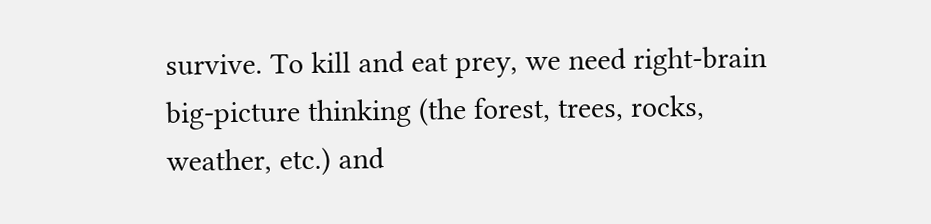survive. To kill and eat prey, we need right-brain big-picture thinking (the forest, trees, rocks, weather, etc.) and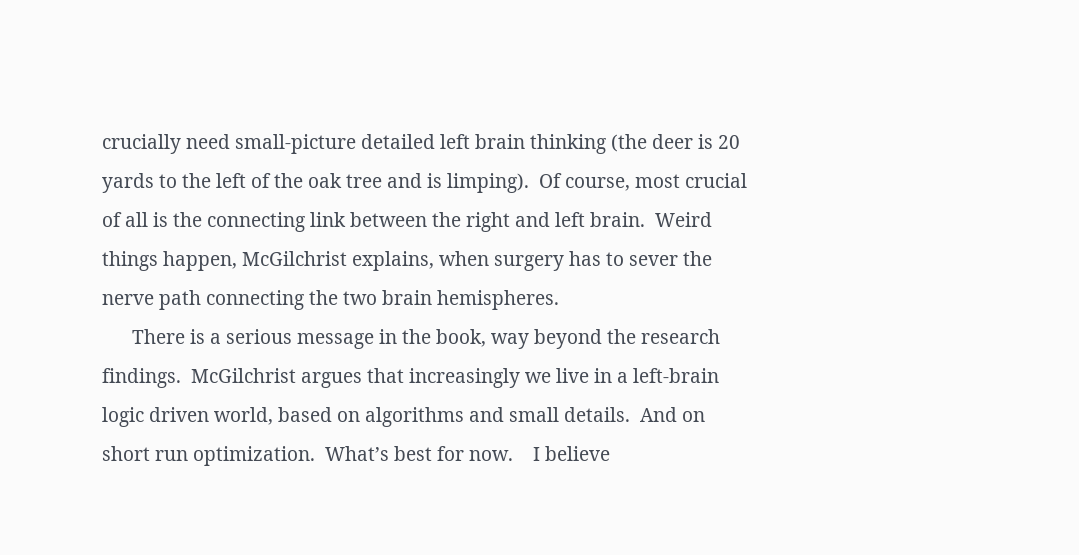crucially need small-picture detailed left brain thinking (the deer is 20 yards to the left of the oak tree and is limping).  Of course, most crucial of all is the connecting link between the right and left brain.  Weird things happen, McGilchrist explains, when surgery has to sever the nerve path connecting the two brain hemispheres.
      There is a serious message in the book, way beyond the research findings.  McGilchrist argues that increasingly we live in a left-brain logic driven world, based on algorithms and small details.  And on short run optimization.  What’s best for now.    I believe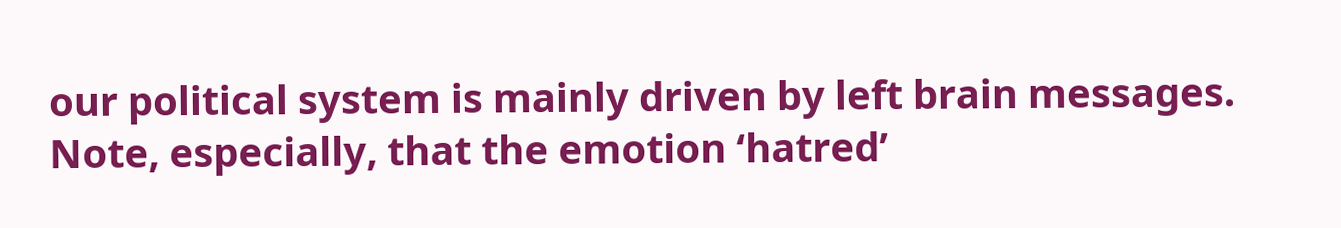our political system is mainly driven by left brain messages.  Note, especially, that the emotion ‘hatred’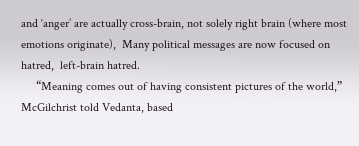and ‘anger’ are actually cross-brain, not solely right brain (where most emotions originate),  Many political messages are now focused on hatred,  left-brain hatred.
     “Meaning comes out of having consistent pictures of the world,” McGilchrist told Vedanta, based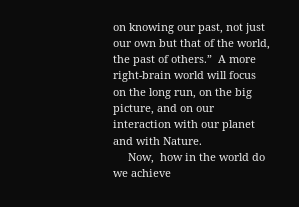on knowing our past, not just our own but that of the world,  the past of others.”  A more right-brain world will focus on the long run, on the big picture, and on our interaction with our planet and with Nature.
     Now,  how in the world do we achieve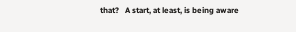that?   A start, at least, is being aware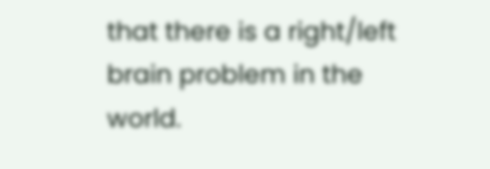that there is a right/left brain problem in the world.